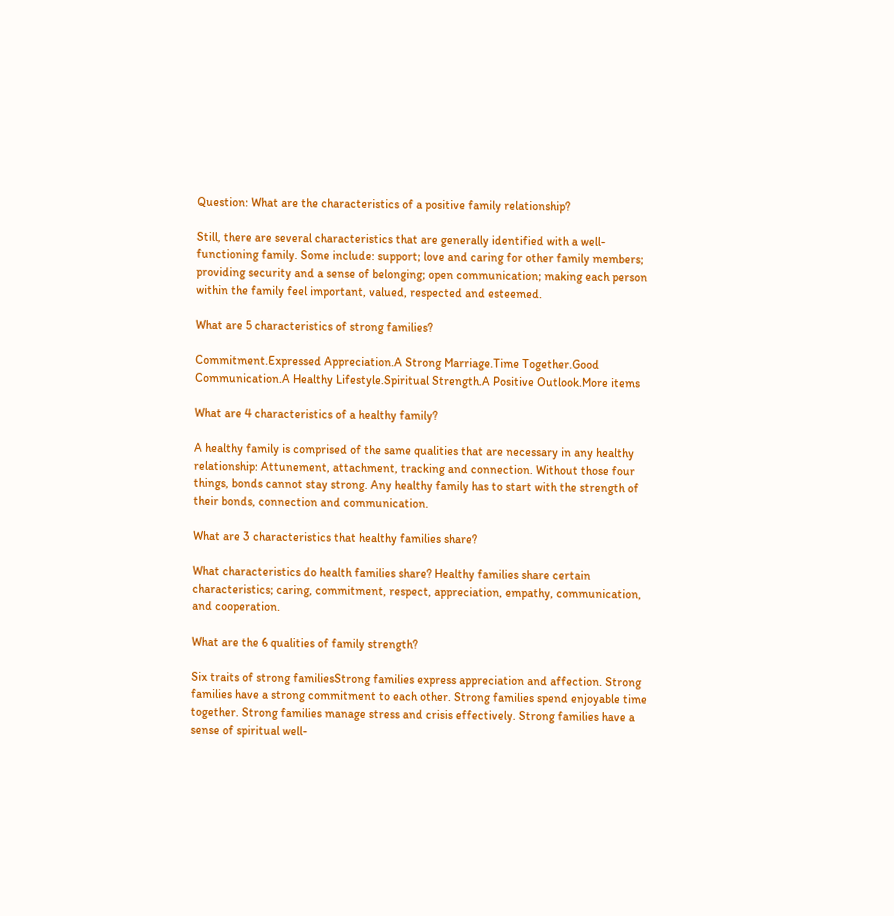Question: What are the characteristics of a positive family relationship?

Still, there are several characteristics that are generally identified with a well-functioning family. Some include: support; love and caring for other family members; providing security and a sense of belonging; open communication; making each person within the family feel important, valued, respected and esteemed.

What are 5 characteristics of strong families?

Commitment.Expressed Appreciation.A Strong Marriage.Time Together.Good Communication.A Healthy Lifestyle.Spiritual Strength.A Positive Outlook.More items

What are 4 characteristics of a healthy family?

A healthy family is comprised of the same qualities that are necessary in any healthy relationship: Attunement, attachment, tracking and connection. Without those four things, bonds cannot stay strong. Any healthy family has to start with the strength of their bonds, connection and communication.

What are 3 characteristics that healthy families share?

What characteristics do health families share? Healthy families share certain characteristics; caring, commitment, respect, appreciation, empathy, communication, and cooperation.

What are the 6 qualities of family strength?

Six traits of strong familiesStrong families express appreciation and affection. Strong families have a strong commitment to each other. Strong families spend enjoyable time together. Strong families manage stress and crisis effectively. Strong families have a sense of spiritual well-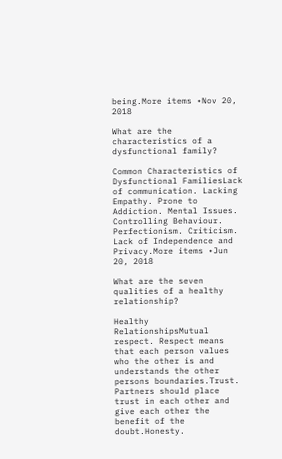being.More items •Nov 20, 2018

What are the characteristics of a dysfunctional family?

Common Characteristics of Dysfunctional FamiliesLack of communication. Lacking Empathy. Prone to Addiction. Mental Issues. Controlling Behaviour. Perfectionism. Criticism. Lack of Independence and Privacy.More items •Jun 20, 2018

What are the seven qualities of a healthy relationship?

Healthy RelationshipsMutual respect. Respect means that each person values who the other is and understands the other persons boundaries.Trust. Partners should place trust in each other and give each other the benefit of the doubt.Honesty.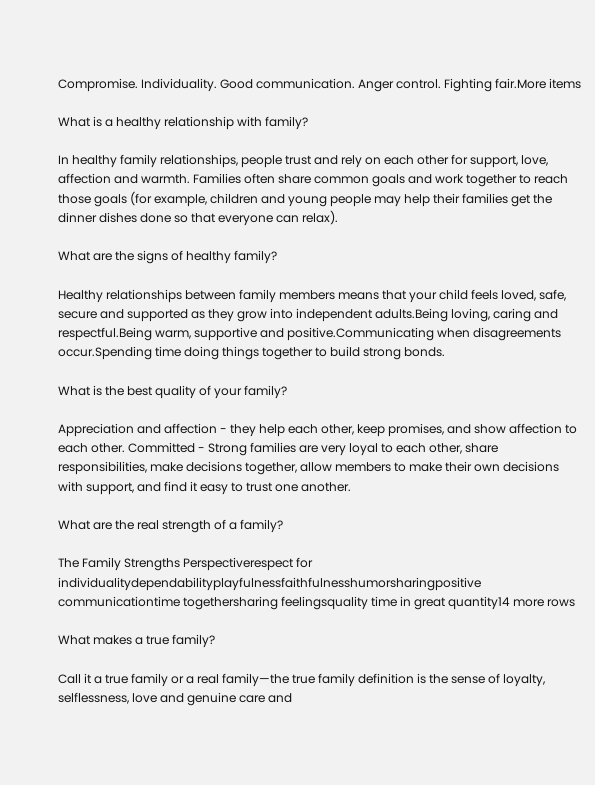Compromise. Individuality. Good communication. Anger control. Fighting fair.More items

What is a healthy relationship with family?

In healthy family relationships, people trust and rely on each other for support, love, affection and warmth. Families often share common goals and work together to reach those goals (for example, children and young people may help their families get the dinner dishes done so that everyone can relax).

What are the signs of healthy family?

Healthy relationships between family members means that your child feels loved, safe, secure and supported as they grow into independent adults.Being loving, caring and respectful.Being warm, supportive and positive.Communicating when disagreements occur.Spending time doing things together to build strong bonds.

What is the best quality of your family?

Appreciation and affection - they help each other, keep promises, and show affection to each other. Committed - Strong families are very loyal to each other, share responsibilities, make decisions together, allow members to make their own decisions with support, and find it easy to trust one another.

What are the real strength of a family?

The Family Strengths Perspectiverespect for individualitydependabilityplayfulnessfaithfulnesshumorsharingpositive communicationtime togethersharing feelingsquality time in great quantity14 more rows

What makes a true family?

Call it a true family or a real family—the true family definition is the sense of loyalty, selflessness, love and genuine care and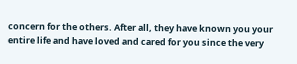concern for the others. After all, they have known you your entire life and have loved and cared for you since the very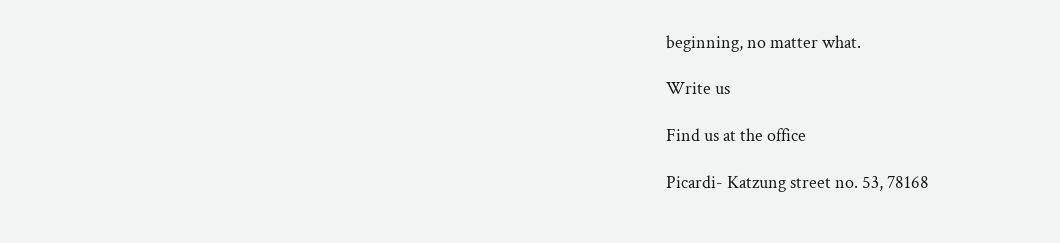beginning, no matter what.

Write us

Find us at the office

Picardi- Katzung street no. 53, 78168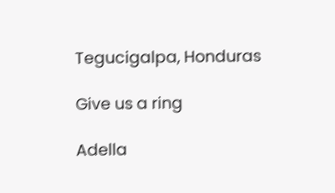Tegucigalpa, Honduras

Give us a ring

Adella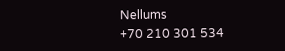Nellums
+70 210 301 534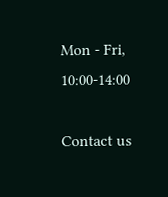Mon - Fri, 10:00-14:00

Contact us